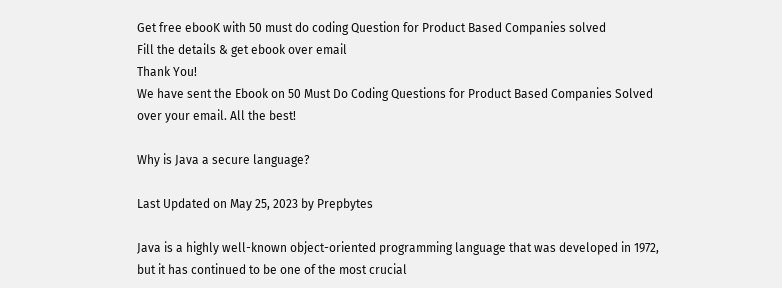Get free ebooK with 50 must do coding Question for Product Based Companies solved
Fill the details & get ebook over email
Thank You!
We have sent the Ebook on 50 Must Do Coding Questions for Product Based Companies Solved over your email. All the best!

Why is Java a secure language?

Last Updated on May 25, 2023 by Prepbytes

Java is a highly well-known object-oriented programming language that was developed in 1972, but it has continued to be one of the most crucial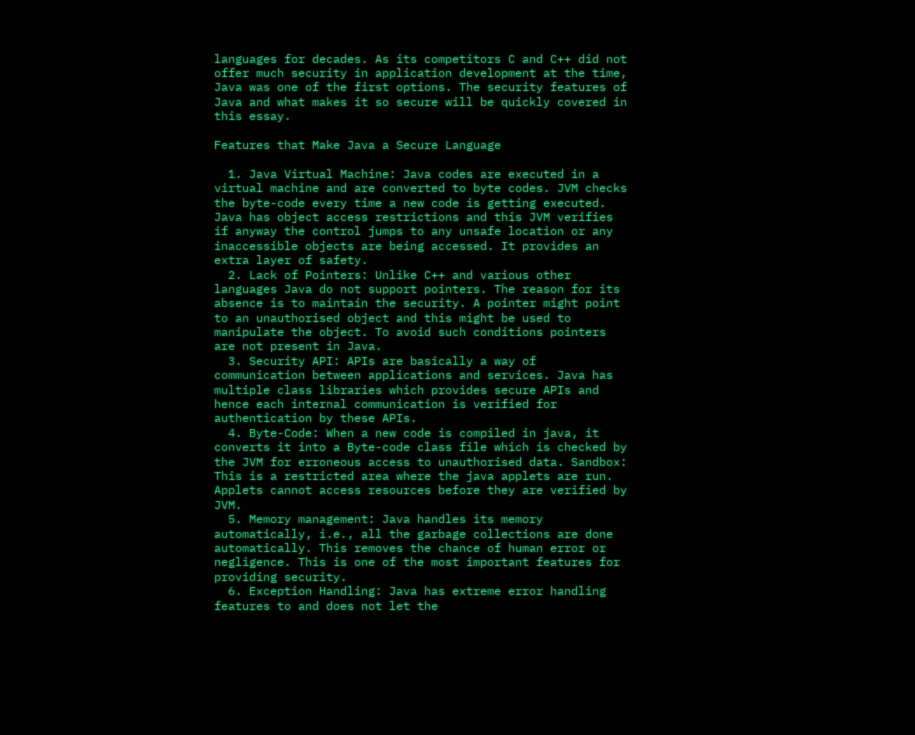languages for decades. As its competitors C and C++ did not offer much security in application development at the time, Java was one of the first options. The security features of Java and what makes it so secure will be quickly covered in this essay.

Features that Make Java a Secure Language

  1. Java Virtual Machine: Java codes are executed in a virtual machine and are converted to byte codes. JVM checks the byte-code every time a new code is getting executed. Java has object access restrictions and this JVM verifies if anyway the control jumps to any unsafe location or any inaccessible objects are being accessed. It provides an extra layer of safety.
  2. Lack of Pointers: Unlike C++ and various other languages Java do not support pointers. The reason for its absence is to maintain the security. A pointer might point to an unauthorised object and this might be used to manipulate the object. To avoid such conditions pointers are not present in Java.
  3. Security API: APIs are basically a way of communication between applications and services. Java has multiple class libraries which provides secure APIs and hence each internal communication is verified for authentication by these APIs.
  4. Byte-Code: When a new code is compiled in java, it converts it into a Byte-code class file which is checked by the JVM for erroneous access to unauthorised data. Sandbox: This is a restricted area where the java applets are run. Applets cannot access resources before they are verified by JVM.
  5. Memory management: Java handles its memory automatically, i.e., all the garbage collections are done automatically. This removes the chance of human error or negligence. This is one of the most important features for providing security.
  6. Exception Handling: Java has extreme error handling features to and does not let the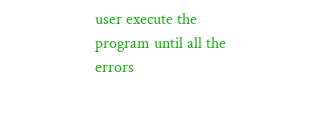user execute the program until all the errors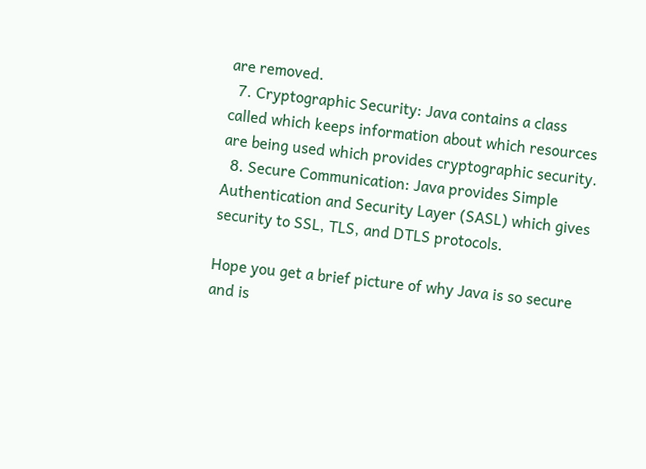are removed.
  7. Cryptographic Security: Java contains a class called which keeps information about which resources are being used which provides cryptographic security.
  8. Secure Communication: Java provides Simple Authentication and Security Layer (SASL) which gives security to SSL, TLS, and DTLS protocols.

Hope you get a brief picture of why Java is so secure and is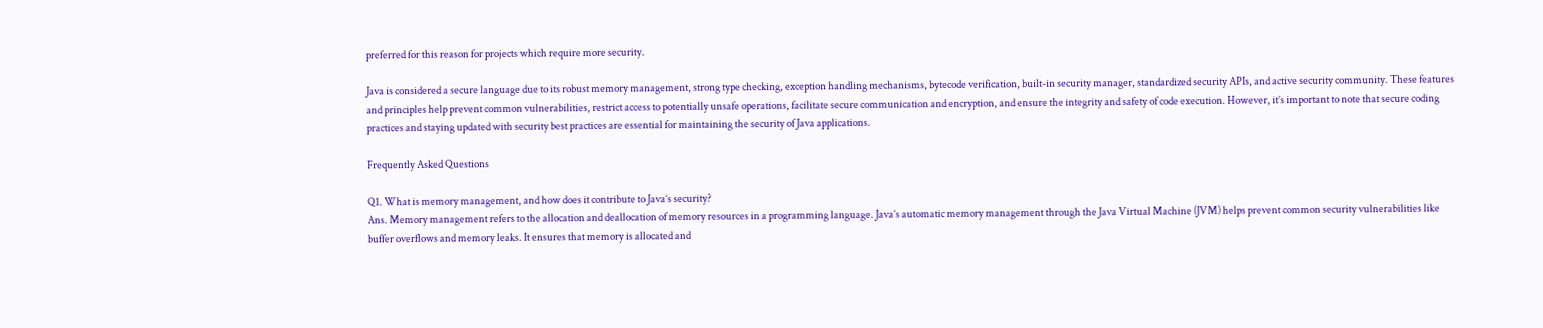preferred for this reason for projects which require more security.

Java is considered a secure language due to its robust memory management, strong type checking, exception handling mechanisms, bytecode verification, built-in security manager, standardized security APIs, and active security community. These features and principles help prevent common vulnerabilities, restrict access to potentially unsafe operations, facilitate secure communication and encryption, and ensure the integrity and safety of code execution. However, it’s important to note that secure coding practices and staying updated with security best practices are essential for maintaining the security of Java applications.

Frequently Asked Questions

Q1. What is memory management, and how does it contribute to Java’s security?
Ans. Memory management refers to the allocation and deallocation of memory resources in a programming language. Java’s automatic memory management through the Java Virtual Machine (JVM) helps prevent common security vulnerabilities like buffer overflows and memory leaks. It ensures that memory is allocated and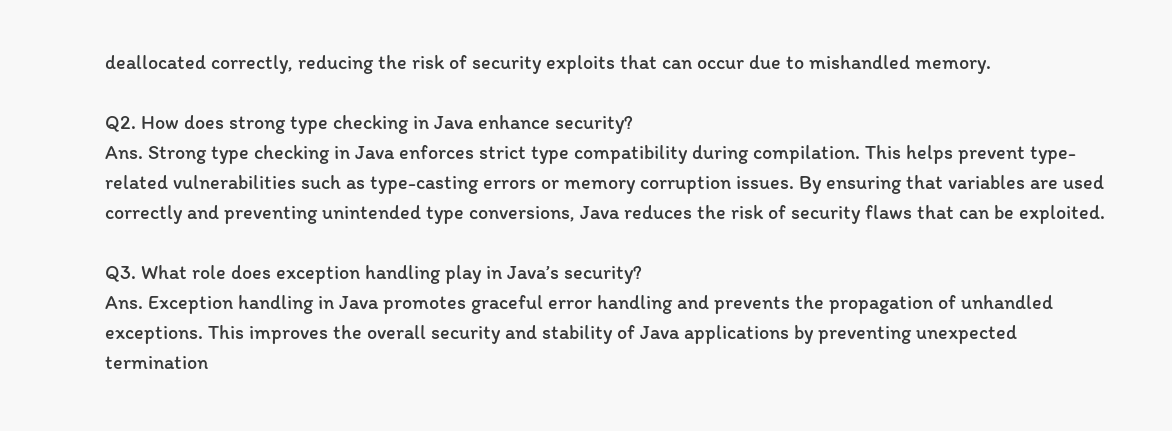deallocated correctly, reducing the risk of security exploits that can occur due to mishandled memory.

Q2. How does strong type checking in Java enhance security?
Ans. Strong type checking in Java enforces strict type compatibility during compilation. This helps prevent type-related vulnerabilities such as type-casting errors or memory corruption issues. By ensuring that variables are used correctly and preventing unintended type conversions, Java reduces the risk of security flaws that can be exploited.

Q3. What role does exception handling play in Java’s security?
Ans. Exception handling in Java promotes graceful error handling and prevents the propagation of unhandled exceptions. This improves the overall security and stability of Java applications by preventing unexpected termination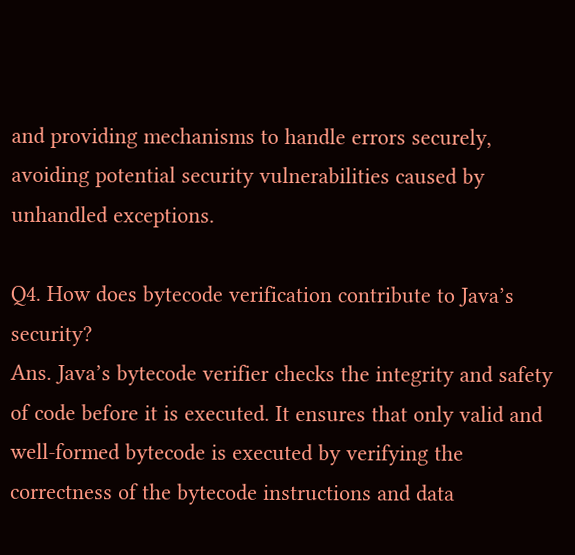and providing mechanisms to handle errors securely, avoiding potential security vulnerabilities caused by unhandled exceptions.

Q4. How does bytecode verification contribute to Java’s security?
Ans. Java’s bytecode verifier checks the integrity and safety of code before it is executed. It ensures that only valid and well-formed bytecode is executed by verifying the correctness of the bytecode instructions and data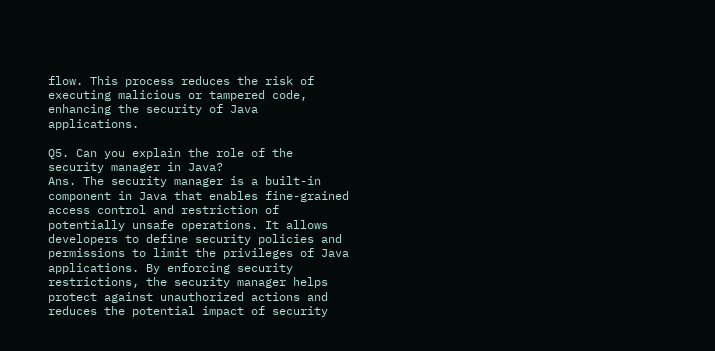flow. This process reduces the risk of executing malicious or tampered code, enhancing the security of Java applications.

Q5. Can you explain the role of the security manager in Java?
Ans. The security manager is a built-in component in Java that enables fine-grained access control and restriction of potentially unsafe operations. It allows developers to define security policies and permissions to limit the privileges of Java applications. By enforcing security restrictions, the security manager helps protect against unauthorized actions and reduces the potential impact of security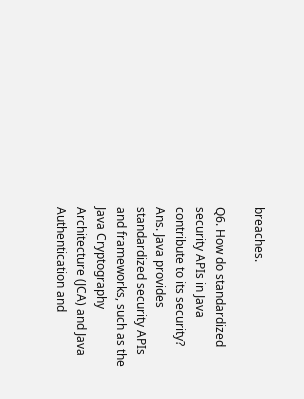breaches.

Q6. How do standardized security APIs in Java contribute to its security?
Ans. Java provides standardized security APIs and frameworks, such as the Java Cryptography Architecture (JCA) and Java Authentication and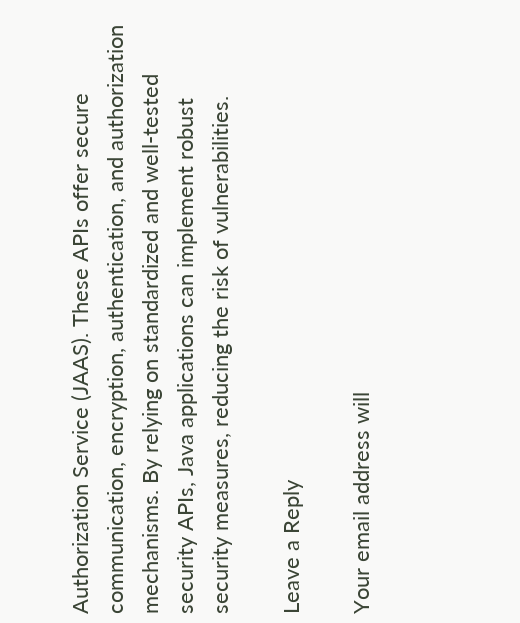Authorization Service (JAAS). These APIs offer secure communication, encryption, authentication, and authorization mechanisms. By relying on standardized and well-tested security APIs, Java applications can implement robust security measures, reducing the risk of vulnerabilities.

Leave a Reply

Your email address will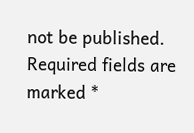not be published. Required fields are marked *